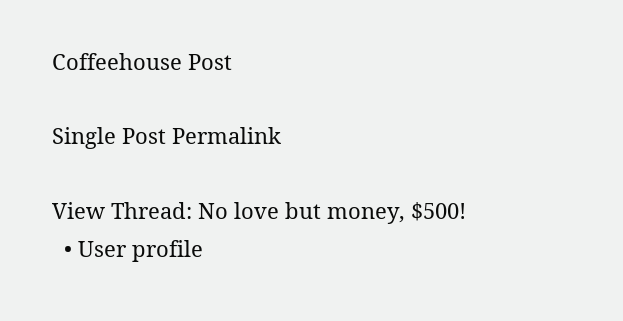Coffeehouse Post

Single Post Permalink

View Thread: No love but money, $500!
  • User profile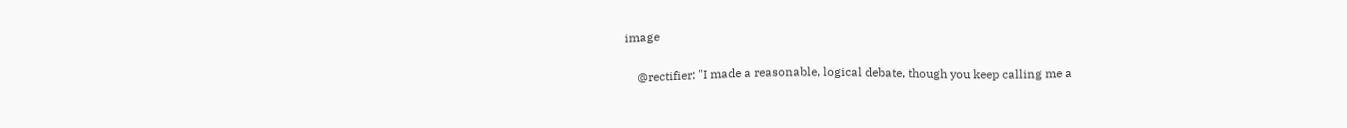image

    @rectifier: "I made a reasonable, logical debate, though you keep calling me a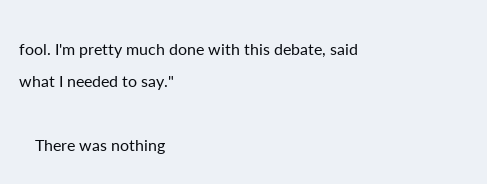fool. I'm pretty much done with this debate, said what I needed to say."

    There was nothing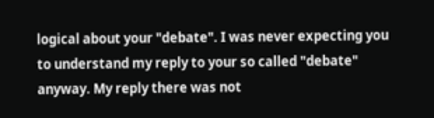logical about your "debate". I was never expecting you to understand my reply to your so called "debate" anyway. My reply there was not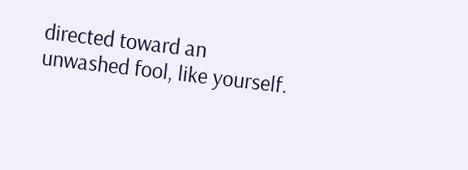directed toward an unwashed fool, like yourself.